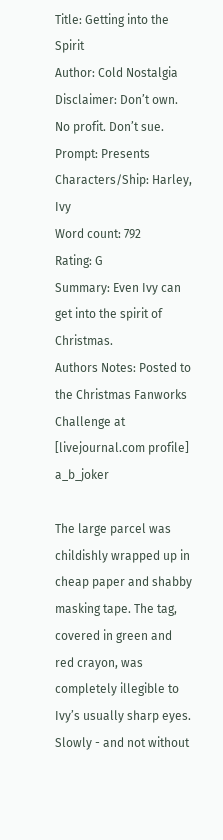Title: Getting into the Spirit
Author: Cold Nostalgia
Disclaimer: Don’t own. No profit. Don’t sue.
Prompt: Presents
Characters/Ship: Harley, Ivy
Word count: 792
Rating: G
Summary: Even Ivy can get into the spirit of Christmas.
Authors Notes: Posted to the Christmas Fanworks Challenge at [livejournal.com profile] a_b_joker

The large parcel was childishly wrapped up in cheap paper and shabby masking tape. The tag, covered in green and red crayon, was completely illegible to Ivy’s usually sharp eyes. Slowly - and not without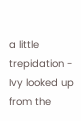a little trepidation - Ivy looked up from the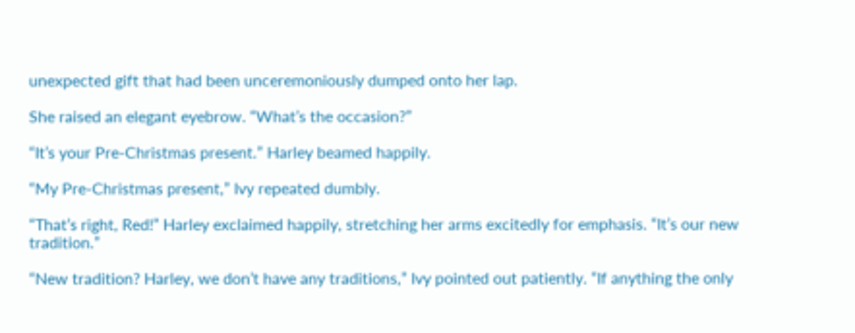unexpected gift that had been unceremoniously dumped onto her lap.

She raised an elegant eyebrow. “What’s the occasion?”

“It’s your Pre-Christmas present.” Harley beamed happily.

“My Pre-Christmas present,” Ivy repeated dumbly.

“That’s right, Red!” Harley exclaimed happily, stretching her arms excitedly for emphasis. “It’s our new tradition.”

“New tradition? Harley, we don’t have any traditions,” Ivy pointed out patiently. “If anything the only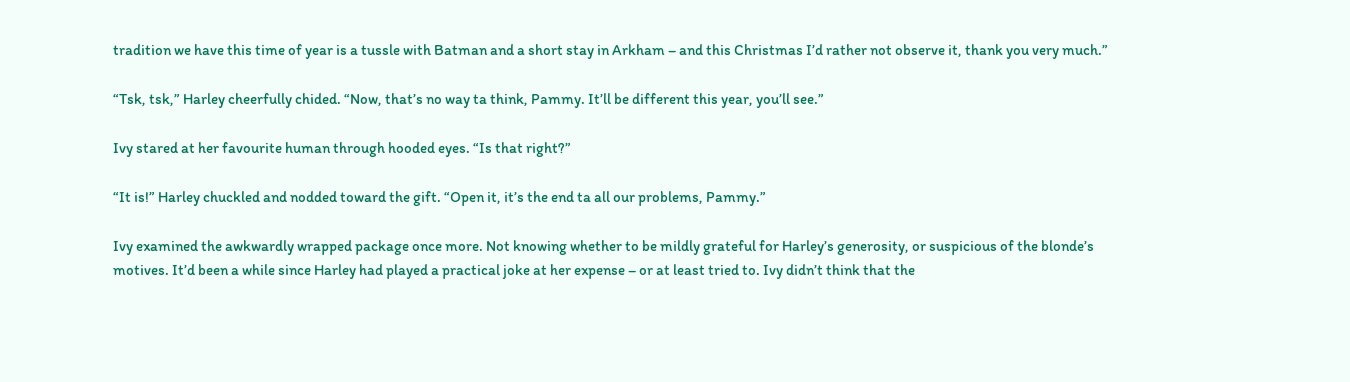tradition we have this time of year is a tussle with Batman and a short stay in Arkham – and this Christmas I’d rather not observe it, thank you very much.”

“Tsk, tsk,” Harley cheerfully chided. “Now, that’s no way ta think, Pammy. It’ll be different this year, you’ll see.”

Ivy stared at her favourite human through hooded eyes. “Is that right?”

“It is!” Harley chuckled and nodded toward the gift. “Open it, it’s the end ta all our problems, Pammy.”

Ivy examined the awkwardly wrapped package once more. Not knowing whether to be mildly grateful for Harley’s generosity, or suspicious of the blonde’s motives. It’d been a while since Harley had played a practical joke at her expense – or at least tried to. Ivy didn’t think that the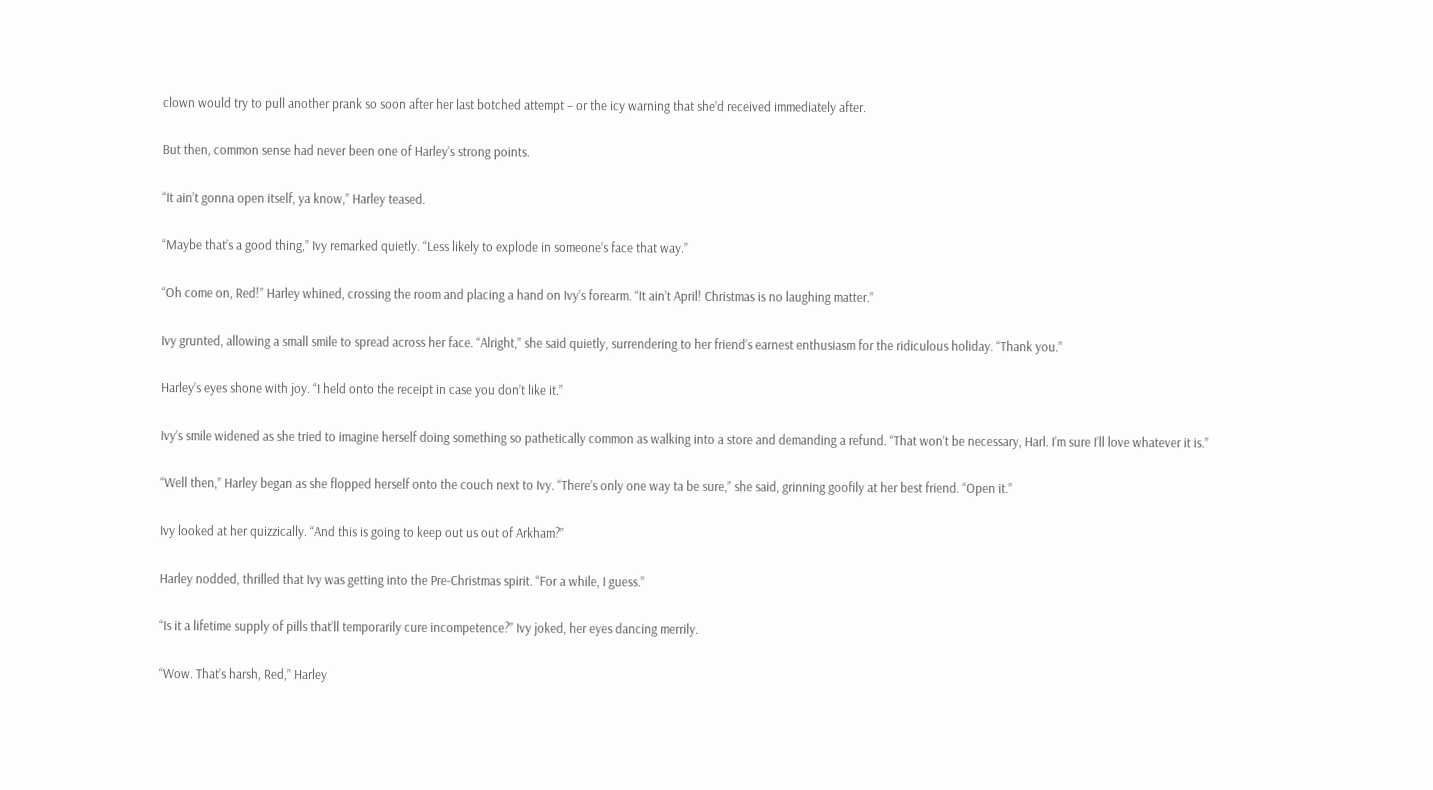clown would try to pull another prank so soon after her last botched attempt – or the icy warning that she’d received immediately after.

But then, common sense had never been one of Harley’s strong points.

“It ain’t gonna open itself, ya know,” Harley teased.

“Maybe that’s a good thing,” Ivy remarked quietly. “Less likely to explode in someone’s face that way.”

“Oh come on, Red!” Harley whined, crossing the room and placing a hand on Ivy’s forearm. “It ain’t April! Christmas is no laughing matter.”

Ivy grunted, allowing a small smile to spread across her face. “Alright,” she said quietly, surrendering to her friend’s earnest enthusiasm for the ridiculous holiday. “Thank you.”

Harley’s eyes shone with joy. “I held onto the receipt in case you don’t like it.”

Ivy’s smile widened as she tried to imagine herself doing something so pathetically common as walking into a store and demanding a refund. “That won’t be necessary, Harl. I’m sure I’ll love whatever it is.”

“Well then,” Harley began as she flopped herself onto the couch next to Ivy. “There’s only one way ta be sure,” she said, grinning goofily at her best friend. “Open it.”

Ivy looked at her quizzically. “And this is going to keep out us out of Arkham?”

Harley nodded, thrilled that Ivy was getting into the Pre-Christmas spirit. “For a while, I guess.”

“Is it a lifetime supply of pills that’ll temporarily cure incompetence?” Ivy joked, her eyes dancing merrily.

“Wow. That’s harsh, Red,” Harley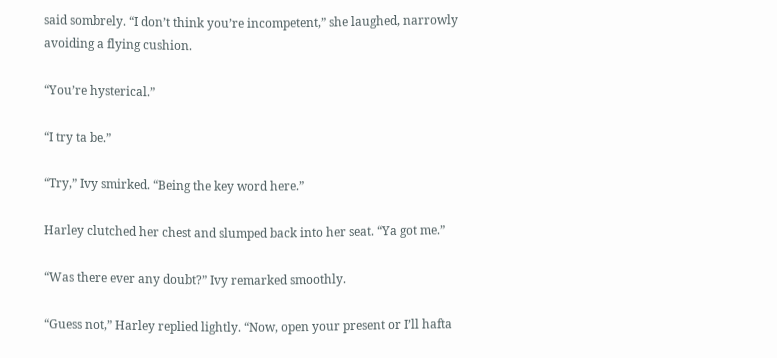said sombrely. “I don’t think you’re incompetent,” she laughed, narrowly avoiding a flying cushion.

“You’re hysterical.”

“I try ta be.”

“Try,” Ivy smirked. “Being the key word here.”

Harley clutched her chest and slumped back into her seat. “Ya got me.”

“Was there ever any doubt?” Ivy remarked smoothly.

“Guess not,” Harley replied lightly. “Now, open your present or I’ll hafta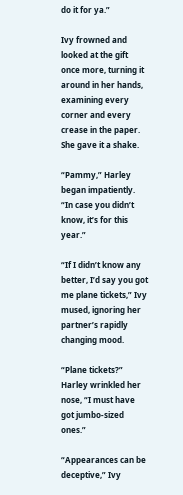do it for ya.”

Ivy frowned and looked at the gift once more, turning it around in her hands, examining every corner and every crease in the paper. She gave it a shake.

“Pammy,” Harley began impatiently. “In case you didn’t know, it’s for this year.”

“If I didn’t know any better, I’d say you got me plane tickets,” Ivy mused, ignoring her partner’s rapidly changing mood.

“Plane tickets?” Harley wrinkled her nose, “I must have got jumbo-sized ones.”

“Appearances can be deceptive,” Ivy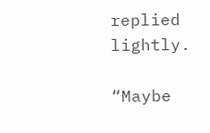replied lightly.

“Maybe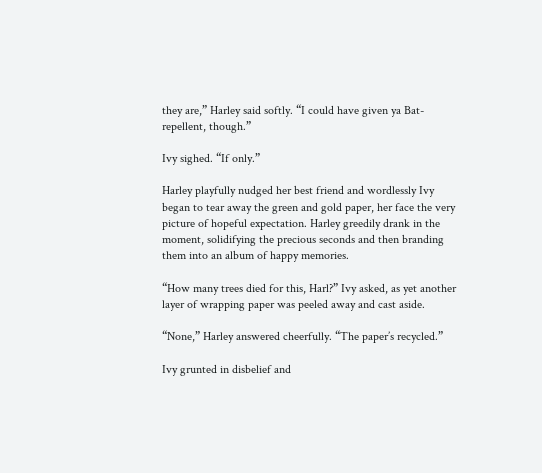they are,” Harley said softly. “I could have given ya Bat-repellent, though.”

Ivy sighed. “If only.”

Harley playfully nudged her best friend and wordlessly Ivy began to tear away the green and gold paper, her face the very picture of hopeful expectation. Harley greedily drank in the moment, solidifying the precious seconds and then branding them into an album of happy memories.

“How many trees died for this, Harl?” Ivy asked, as yet another layer of wrapping paper was peeled away and cast aside.

“None,” Harley answered cheerfully. “The paper’s recycled.”

Ivy grunted in disbelief and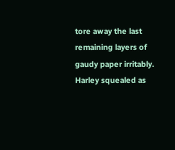tore away the last remaining layers of gaudy paper irritably. Harley squealed as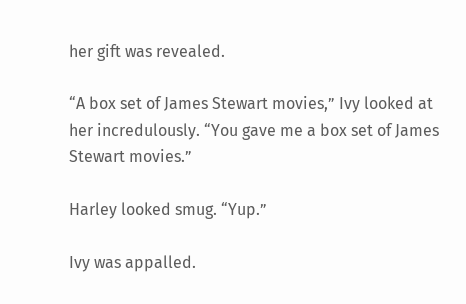her gift was revealed.

“A box set of James Stewart movies,” Ivy looked at her incredulously. “You gave me a box set of James Stewart movies.”

Harley looked smug. “Yup.”

Ivy was appalled.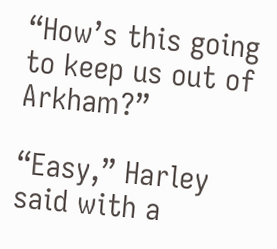“How’s this going to keep us out of Arkham?”

“Easy,” Harley said with a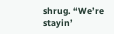shrug. “We’re stayin’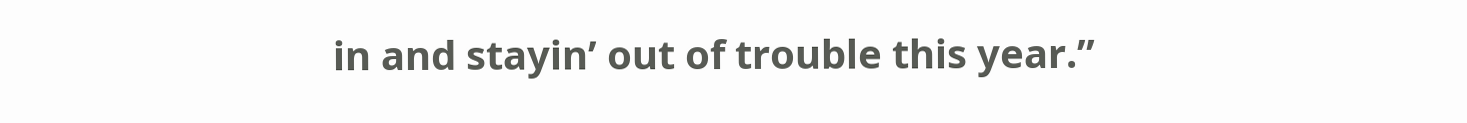in and stayin’ out of trouble this year.”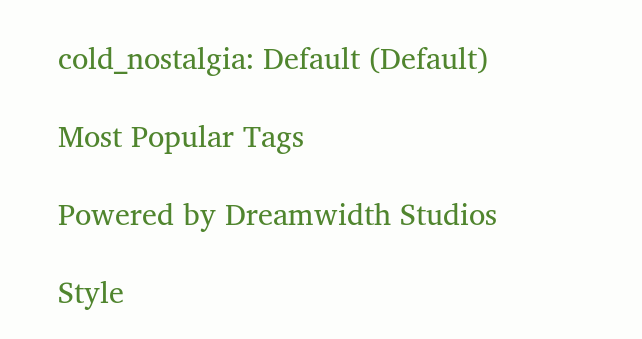cold_nostalgia: Default (Default)

Most Popular Tags

Powered by Dreamwidth Studios

Style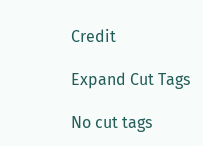Credit

Expand Cut Tags

No cut tags